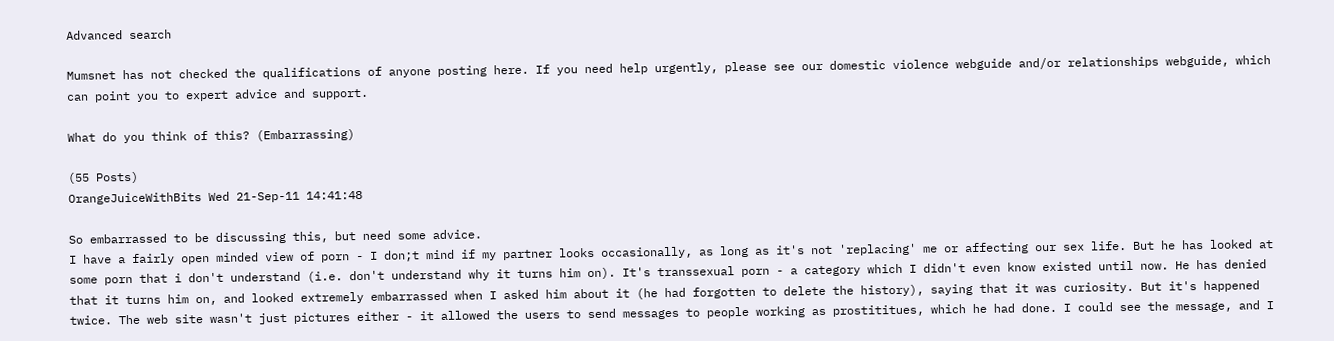Advanced search

Mumsnet has not checked the qualifications of anyone posting here. If you need help urgently, please see our domestic violence webguide and/or relationships webguide, which can point you to expert advice and support.

What do you think of this? (Embarrassing)

(55 Posts)
OrangeJuiceWithBits Wed 21-Sep-11 14:41:48

So embarrassed to be discussing this, but need some advice.
I have a fairly open minded view of porn - I don;t mind if my partner looks occasionally, as long as it's not 'replacing' me or affecting our sex life. But he has looked at some porn that i don't understand (i.e. don't understand why it turns him on). It's transsexual porn - a category which I didn't even know existed until now. He has denied that it turns him on, and looked extremely embarrassed when I asked him about it (he had forgotten to delete the history), saying that it was curiosity. But it's happened twice. The web site wasn't just pictures either - it allowed the users to send messages to people working as prostititues, which he had done. I could see the message, and I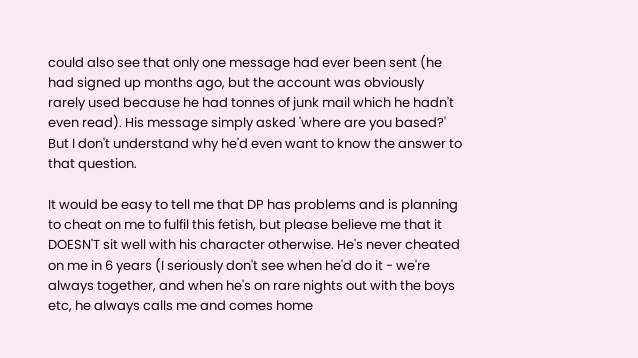could also see that only one message had ever been sent (he had signed up months ago, but the account was obviously rarely used because he had tonnes of junk mail which he hadn't even read). His message simply asked 'where are you based?' But I don't understand why he'd even want to know the answer to that question.

It would be easy to tell me that DP has problems and is planning to cheat on me to fulfil this fetish, but please believe me that it DOESN'T sit well with his character otherwise. He's never cheated on me in 6 years (I seriously don't see when he'd do it - we're always together, and when he's on rare nights out with the boys etc, he always calls me and comes home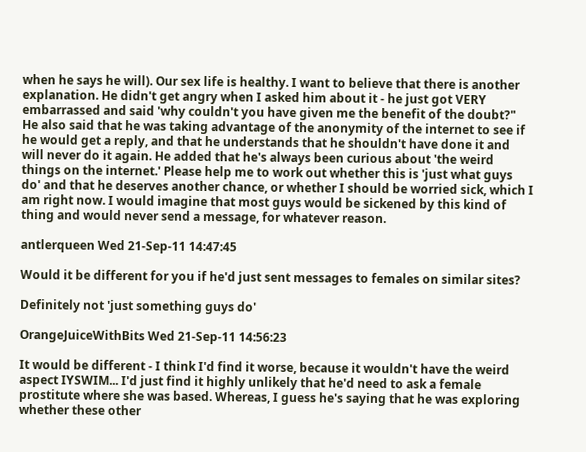when he says he will). Our sex life is healthy. I want to believe that there is another explanation. He didn't get angry when I asked him about it - he just got VERY embarrassed and said 'why couldn't you have given me the benefit of the doubt?" He also said that he was taking advantage of the anonymity of the internet to see if he would get a reply, and that he understands that he shouldn't have done it and will never do it again. He added that he's always been curious about 'the weird things on the internet.' Please help me to work out whether this is 'just what guys do' and that he deserves another chance, or whether I should be worried sick, which I am right now. I would imagine that most guys would be sickened by this kind of thing and would never send a message, for whatever reason.

antlerqueen Wed 21-Sep-11 14:47:45

Would it be different for you if he'd just sent messages to females on similar sites?

Definitely not 'just something guys do'

OrangeJuiceWithBits Wed 21-Sep-11 14:56:23

It would be different - I think I'd find it worse, because it wouldn't have the weird aspect IYSWIM... I'd just find it highly unlikely that he'd need to ask a female prostitute where she was based. Whereas, I guess he's saying that he was exploring whether these other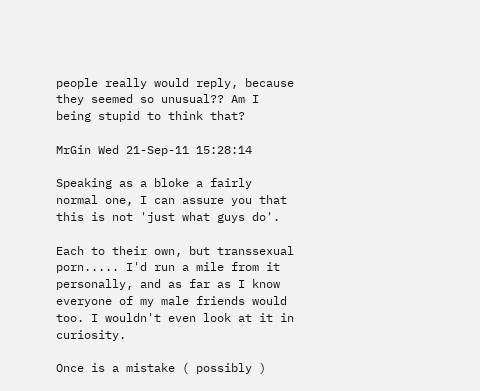people really would reply, because they seemed so unusual?? Am I being stupid to think that?

MrGin Wed 21-Sep-11 15:28:14

Speaking as a bloke a fairly normal one, I can assure you that this is not 'just what guys do'.

Each to their own, but transsexual porn..... I'd run a mile from it personally, and as far as I know everyone of my male friends would too. I wouldn't even look at it in curiosity.

Once is a mistake ( possibly )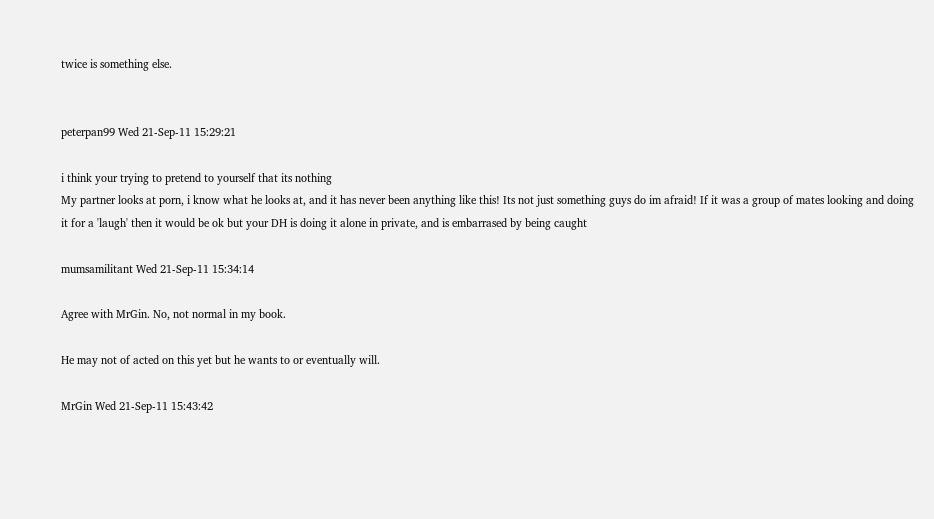twice is something else.


peterpan99 Wed 21-Sep-11 15:29:21

i think your trying to pretend to yourself that its nothing
My partner looks at porn, i know what he looks at, and it has never been anything like this! Its not just something guys do im afraid! If it was a group of mates looking and doing it for a 'laugh' then it would be ok but your DH is doing it alone in private, and is embarrased by being caught

mumsamilitant Wed 21-Sep-11 15:34:14

Agree with MrGin. No, not normal in my book.

He may not of acted on this yet but he wants to or eventually will.

MrGin Wed 21-Sep-11 15:43:42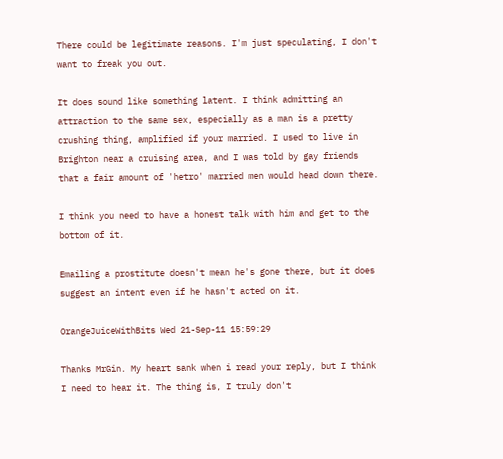There could be legitimate reasons. I'm just speculating, I don't want to freak you out.

It does sound like something latent. I think admitting an attraction to the same sex, especially as a man is a pretty crushing thing, amplified if your married. I used to live in Brighton near a cruising area, and I was told by gay friends that a fair amount of 'hetro' married men would head down there.

I think you need to have a honest talk with him and get to the bottom of it.

Emailing a prostitute doesn't mean he's gone there, but it does suggest an intent even if he hasn't acted on it.

OrangeJuiceWithBits Wed 21-Sep-11 15:59:29

Thanks MrGin. My heart sank when i read your reply, but I think I need to hear it. The thing is, I truly don't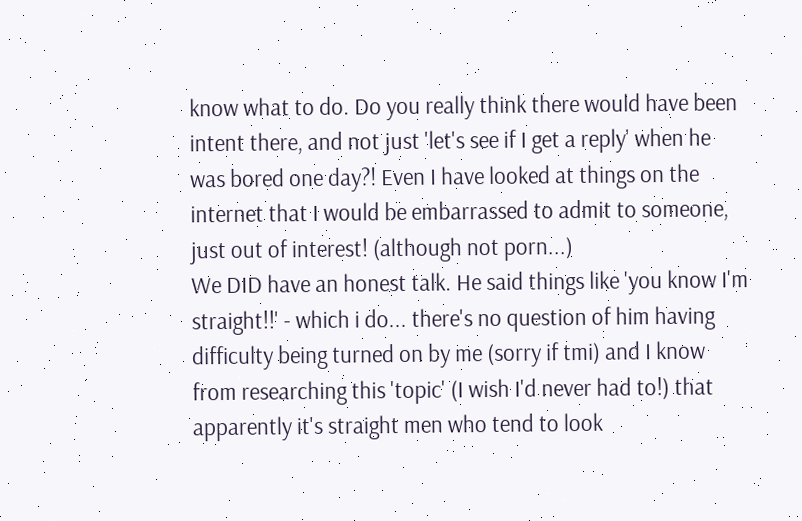know what to do. Do you really think there would have been intent there, and not just 'let's see if I get a reply' when he was bored one day?! Even I have looked at things on the internet that I would be embarrassed to admit to someone, just out of interest! (although not porn...)
We DID have an honest talk. He said things like 'you know I'm straight!!' - which i do... there's no question of him having difficulty being turned on by me (sorry if tmi) and I know from researching this 'topic' (I wish I'd never had to!) that apparently it's straight men who tend to look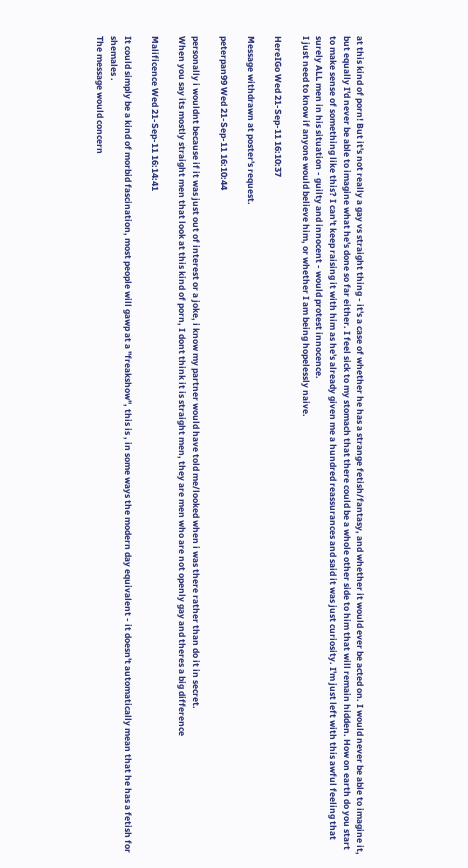at this kind of porn! But it's not really a gay vs straight thing - it's a case of whether he has a strange fetish/fantasy, and whether it would ever be acted on. I would never be able to imagine it, but equally I'd never be able to imagine what he's done so far either. I feel sick to my stomach that there could be a whole other side to him that will remain hidden. How on earth do you start to make sense of something like this? I can't keep raising it with him as he's already given me a hundred reassurances and said it was just curiosity. I'm just left with this awful feeling that surely ALL men in his situation - guilty and innocent - would protest innocence.
I just need to know if anyone would believe him, or whether I am being hopelessly naive.

HereIGo Wed 21-Sep-11 16:10:37

Message withdrawn at poster's request.

peterpan99 Wed 21-Sep-11 16:10:44

personally i wouldnt because if it was just out of interest or a joke, i know my partner would have told me/looked when i was there rather than do it in secret.
When you say its mostly straight men that look at this kind of porn, I dont think it is straight men, they are men who are not openly gay and theres a big difference

Malificence Wed 21-Sep-11 16:14:41

It could simply be a kind of morbid fascination, most people will gawp at a "freakshow", this is , in some ways the modern day equivalent - it doesn't automatically mean that he has a fetish for shemales .
The message would concern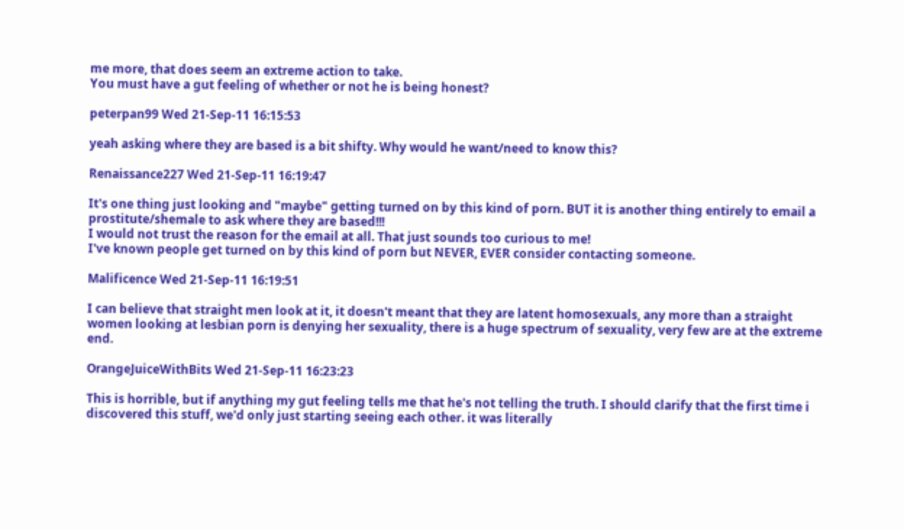me more, that does seem an extreme action to take.
You must have a gut feeling of whether or not he is being honest?

peterpan99 Wed 21-Sep-11 16:15:53

yeah asking where they are based is a bit shifty. Why would he want/need to know this?

Renaissance227 Wed 21-Sep-11 16:19:47

It's one thing just looking and "maybe" getting turned on by this kind of porn. BUT it is another thing entirely to email a prostitute/shemale to ask where they are based!!!
I would not trust the reason for the email at all. That just sounds too curious to me!
I've known people get turned on by this kind of porn but NEVER, EVER consider contacting someone.

Malificence Wed 21-Sep-11 16:19:51

I can believe that straight men look at it, it doesn't meant that they are latent homosexuals, any more than a straight women looking at lesbian porn is denying her sexuality, there is a huge spectrum of sexuality, very few are at the extreme end.

OrangeJuiceWithBits Wed 21-Sep-11 16:23:23

This is horrible, but if anything my gut feeling tells me that he's not telling the truth. I should clarify that the first time i discovered this stuff, we'd only just starting seeing each other. it was literally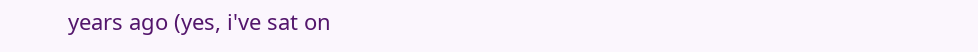years ago (yes, i've sat on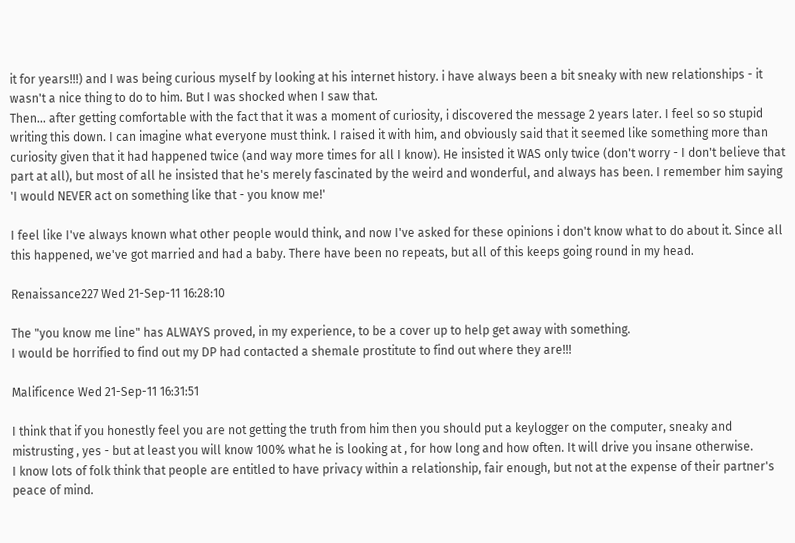it for years!!!) and I was being curious myself by looking at his internet history. i have always been a bit sneaky with new relationships - it wasn't a nice thing to do to him. But I was shocked when I saw that.
Then... after getting comfortable with the fact that it was a moment of curiosity, i discovered the message 2 years later. I feel so so stupid writing this down. I can imagine what everyone must think. I raised it with him, and obviously said that it seemed like something more than curiosity given that it had happened twice (and way more times for all I know). He insisted it WAS only twice (don't worry - I don't believe that part at all), but most of all he insisted that he's merely fascinated by the weird and wonderful, and always has been. I remember him saying 'I would NEVER act on something like that - you know me!'

I feel like I've always known what other people would think, and now I've asked for these opinions i don't know what to do about it. Since all this happened, we've got married and had a baby. There have been no repeats, but all of this keeps going round in my head.

Renaissance227 Wed 21-Sep-11 16:28:10

The "you know me line" has ALWAYS proved, in my experience, to be a cover up to help get away with something.
I would be horrified to find out my DP had contacted a shemale prostitute to find out where they are!!!

Malificence Wed 21-Sep-11 16:31:51

I think that if you honestly feel you are not getting the truth from him then you should put a keylogger on the computer, sneaky and mistrusting , yes - but at least you will know 100% what he is looking at , for how long and how often. It will drive you insane otherwise.
I know lots of folk think that people are entitled to have privacy within a relationship, fair enough, but not at the expense of their partner's peace of mind.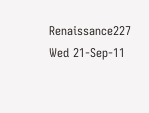Renaissance227 Wed 21-Sep-11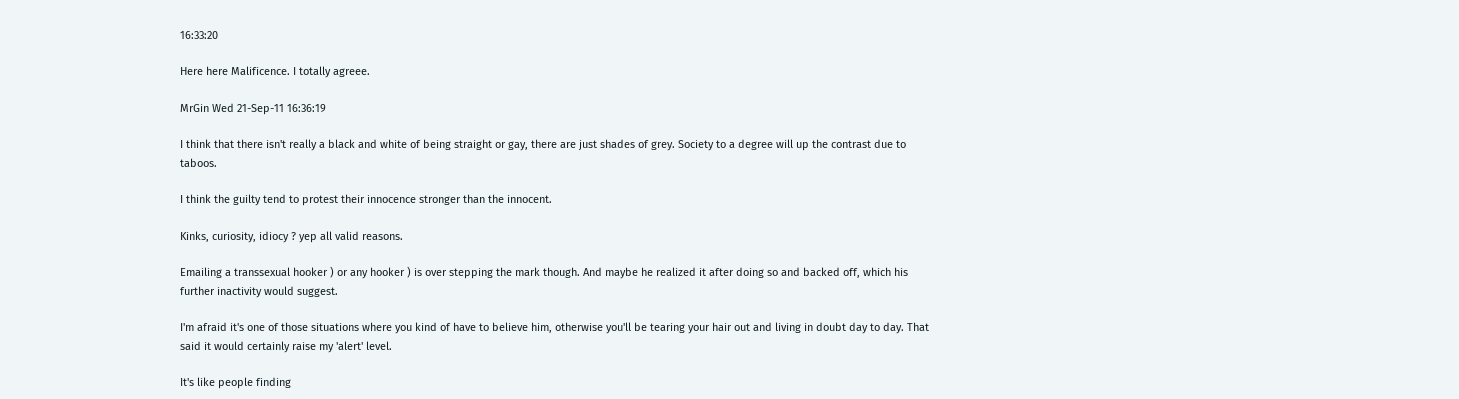16:33:20

Here here Malificence. I totally agreee.

MrGin Wed 21-Sep-11 16:36:19

I think that there isn't really a black and white of being straight or gay, there are just shades of grey. Society to a degree will up the contrast due to taboos.

I think the guilty tend to protest their innocence stronger than the innocent.

Kinks, curiosity, idiocy ? yep all valid reasons.

Emailing a transsexual hooker ) or any hooker ) is over stepping the mark though. And maybe he realized it after doing so and backed off, which his further inactivity would suggest.

I'm afraid it's one of those situations where you kind of have to believe him, otherwise you'll be tearing your hair out and living in doubt day to day. That said it would certainly raise my 'alert' level.

It's like people finding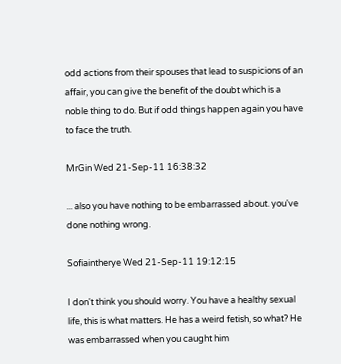odd actions from their spouses that lead to suspicions of an affair, you can give the benefit of the doubt which is a noble thing to do. But if odd things happen again you have to face the truth.

MrGin Wed 21-Sep-11 16:38:32

... also you have nothing to be embarrassed about. you've done nothing wrong.

Sofiaintherye Wed 21-Sep-11 19:12:15

I don't think you should worry. You have a healthy sexual life, this is what matters. He has a weird fetish, so what? He was embarrassed when you caught him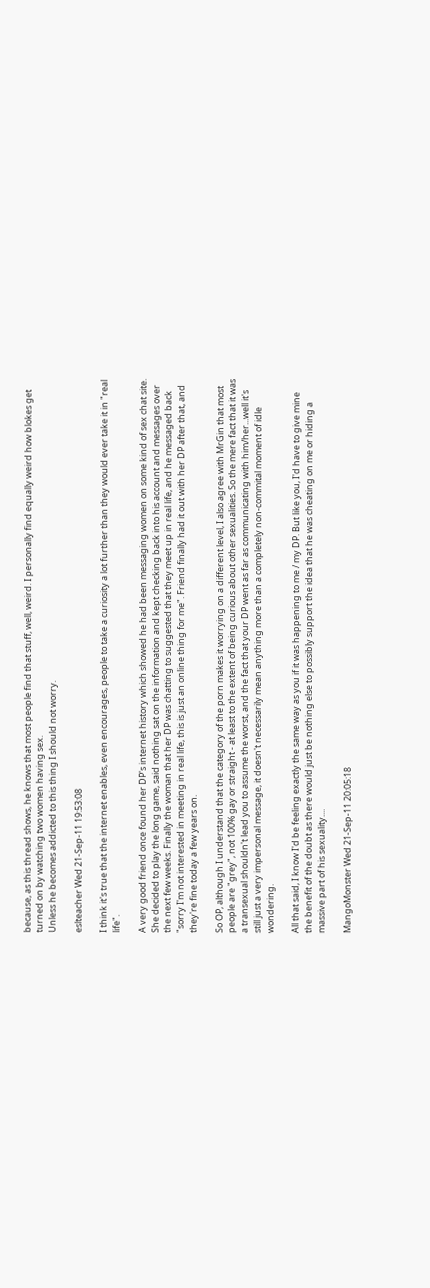because, as this thread shows, he knows that most people find that stuff, well, weird. I personally find equally weird how blokes get turned on by watching two women having sex.
Unless he becomes addicted to this thing I should not worry.

eslteacher Wed 21-Sep-11 19:53:08

I think it's true that the internet enables, even encourages, people to take a curiosity a lot further than they would ever take it in "real life".

A very good friend once found her DP's internet history which showed he had been messaging women on some kind of sex chat site. She decided to play the long game, said nothing sat on the information and kept checking back into his account and messages over the next few weeks. Finally the woman that her DP was chatting to suggested that they meet up in real life, and he messaged back "sorry I'm not interested in meeting in real life, this is just an online thing for me". Friend finally had it out with her DP after that, and they're fine today a few years on.

So OP, although I understand that the category of the porn makes it worrying on a different level, I also agree with MrGin that most people are "grey", not 100% gay or straight - at least to the extent of being curious about other sexualities. So the mere fact that it was a transexual shouldn't lead you to assume the worst, and the fact that your DP went as far as communicating with him/her...well it's still just a very impersonal message, it doesn't necessarily mean anything more than a completely non-commital moment of idle wondering.

All that said, I know I'd be feeling exactly the same way as you if it was happening to me / my DP. But like you, I'd have to give mine the benefit of the doubt as there would just be nothing else to possibly support the idea that he was cheating on me or hiding a massive part of his sexuality....

MangoMonster Wed 21-Sep-11 20:05:18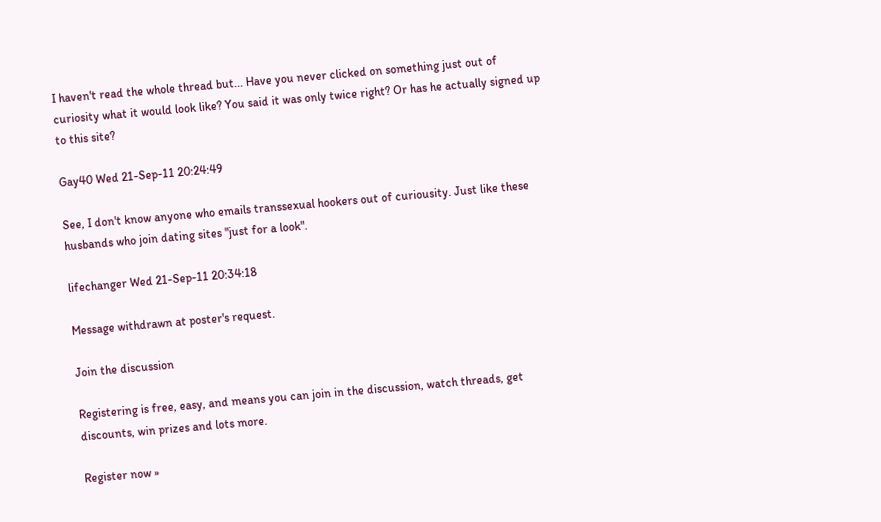I haven't read the whole thread but... Have you never clicked on something just out of curiosity what it would look like? You said it was only twice right? Or has he actually signed up to this site?

Gay40 Wed 21-Sep-11 20:24:49

See, I don't know anyone who emails transsexual hookers out of curiousity. Just like these husbands who join dating sites "just for a look".

lifechanger Wed 21-Sep-11 20:34:18

Message withdrawn at poster's request.

Join the discussion

Registering is free, easy, and means you can join in the discussion, watch threads, get discounts, win prizes and lots more.

Register now »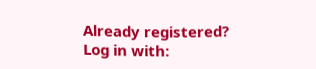Already registered? Log in with: